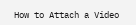How to Attach a Video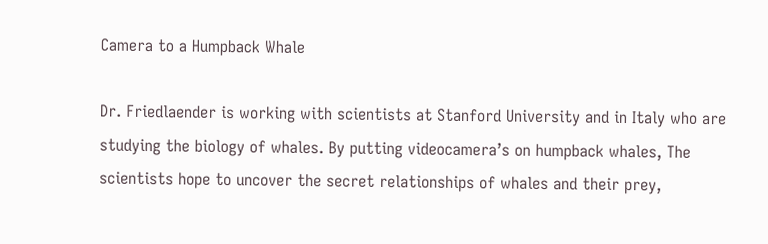Camera to a Humpback Whale

Dr. Friedlaender is working with scientists at Stanford University and in Italy who are studying the biology of whales. By putting videocamera’s on humpback whales, The scientists hope to uncover the secret relationships of whales and their prey,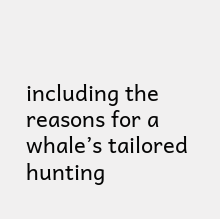including the reasons for a whale’s tailored hunting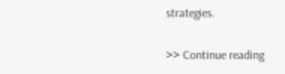strategies.

>> Continue reading